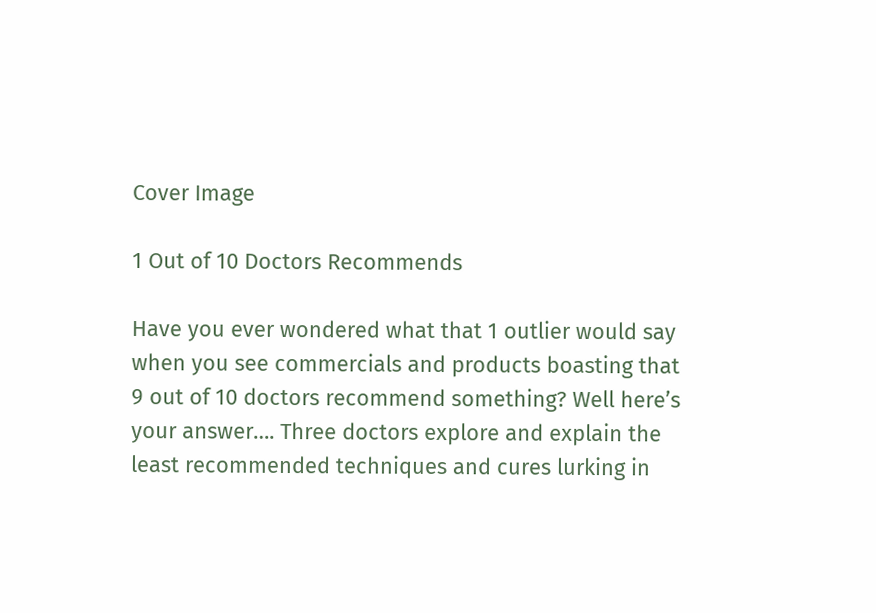Cover Image

1 Out of 10 Doctors Recommends

Have you ever wondered what that 1 outlier would say when you see commercials and products boasting that 9 out of 10 doctors recommend something? Well here’s your answer…. Three doctors explore and explain the least recommended techniques and cures lurking in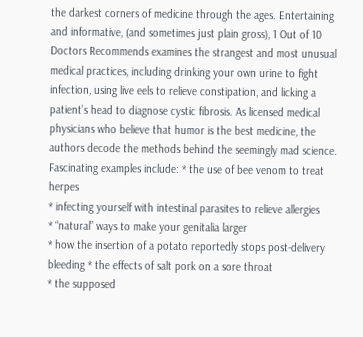the darkest corners of medicine through the ages. Entertaining and informative, (and sometimes just plain gross), 1 Out of 10 Doctors Recommends examines the strangest and most unusual medical practices, including drinking your own urine to fight infection, using live eels to relieve constipation, and licking a patient’s head to diagnose cystic fibrosis. As licensed medical physicians who believe that humor is the best medicine, the authors decode the methods behind the seemingly mad science. Fascinating examples include: * the use of bee venom to treat herpes
* infecting yourself with intestinal parasites to relieve allergies
* “natural” ways to make your genitalia larger
* how the insertion of a potato reportedly stops post-delivery bleeding * the effects of salt pork on a sore throat
* the supposed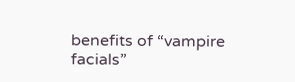benefits of “vampire facials”